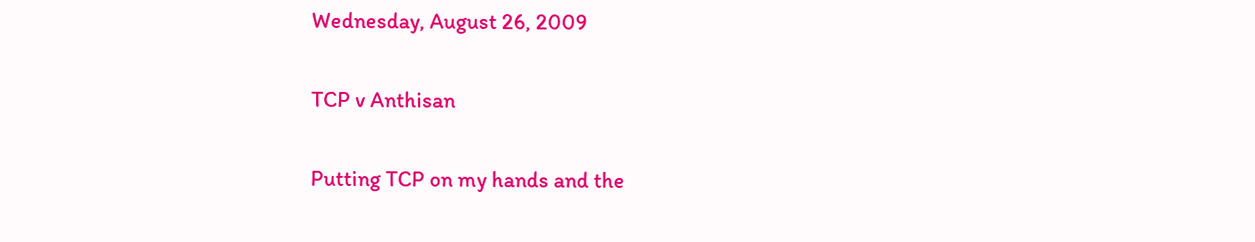Wednesday, August 26, 2009

TCP v Anthisan

Putting TCP on my hands and the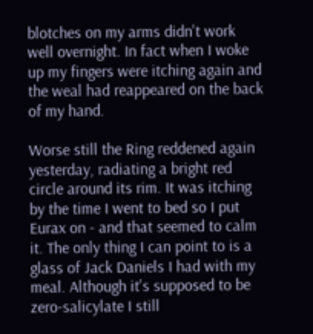blotches on my arms didn't work well overnight. In fact when I woke up my fingers were itching again and the weal had reappeared on the back of my hand.

Worse still the Ring reddened again yesterday, radiating a bright red circle around its rim. It was itching by the time I went to bed so I put Eurax on - and that seemed to calm it. The only thing I can point to is a glass of Jack Daniels I had with my meal. Although it's supposed to be zero-salicylate I still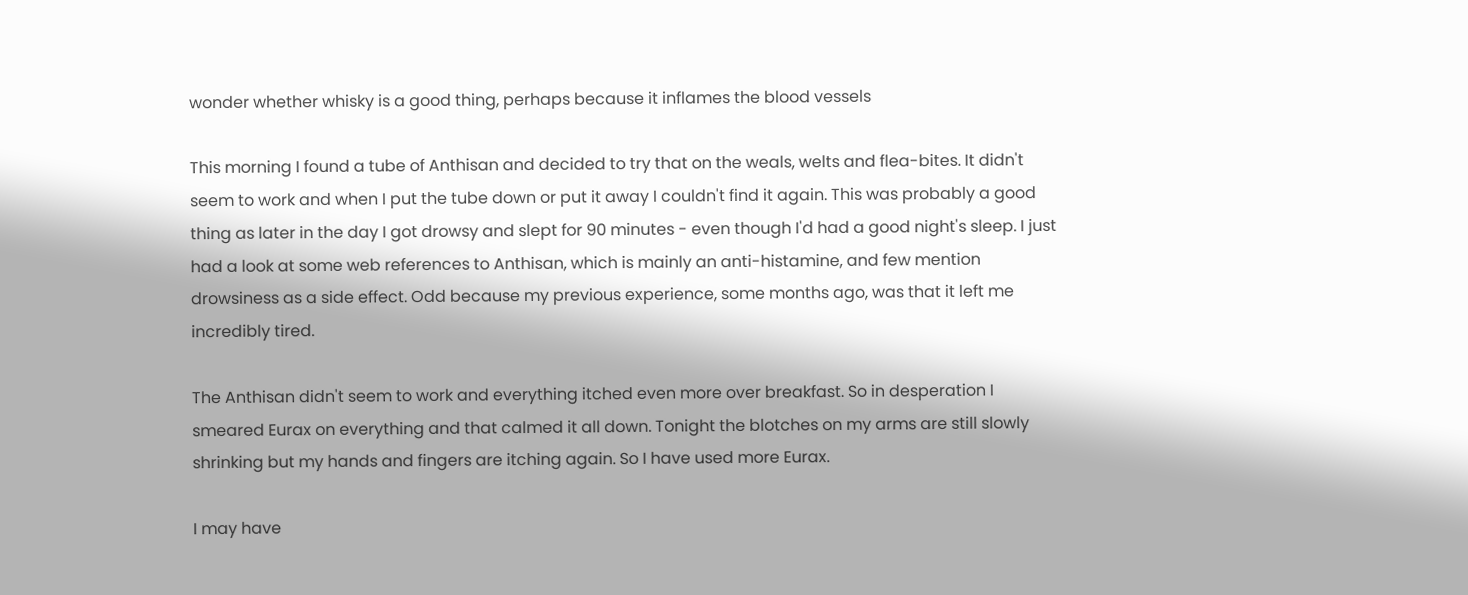wonder whether whisky is a good thing, perhaps because it inflames the blood vessels

This morning I found a tube of Anthisan and decided to try that on the weals, welts and flea-bites. It didn't seem to work and when I put the tube down or put it away I couldn't find it again. This was probably a good thing as later in the day I got drowsy and slept for 90 minutes - even though I'd had a good night's sleep. I just had a look at some web references to Anthisan, which is mainly an anti-histamine, and few mention drowsiness as a side effect. Odd because my previous experience, some months ago, was that it left me incredibly tired.

The Anthisan didn't seem to work and everything itched even more over breakfast. So in desperation I smeared Eurax on everything and that calmed it all down. Tonight the blotches on my arms are still slowly shrinking but my hands and fingers are itching again. So I have used more Eurax.

I may have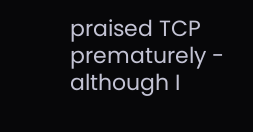praised TCP prematurely - although I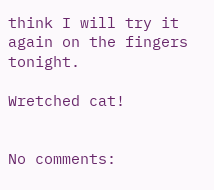think I will try it again on the fingers tonight.

Wretched cat!


No comments: